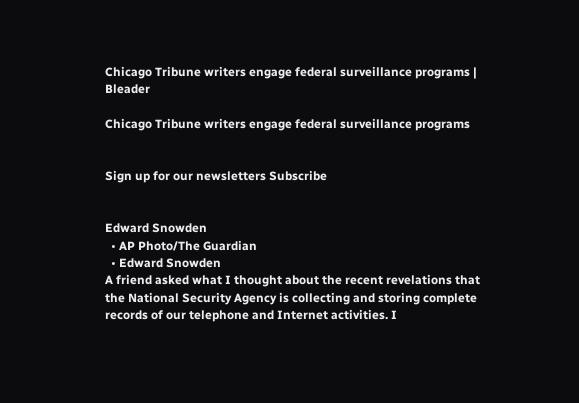Chicago Tribune writers engage federal surveillance programs | Bleader

Chicago Tribune writers engage federal surveillance programs


Sign up for our newsletters Subscribe


Edward Snowden
  • AP Photo/The Guardian
  • Edward Snowden
A friend asked what I thought about the recent revelations that the National Security Agency is collecting and storing complete records of our telephone and Internet activities. I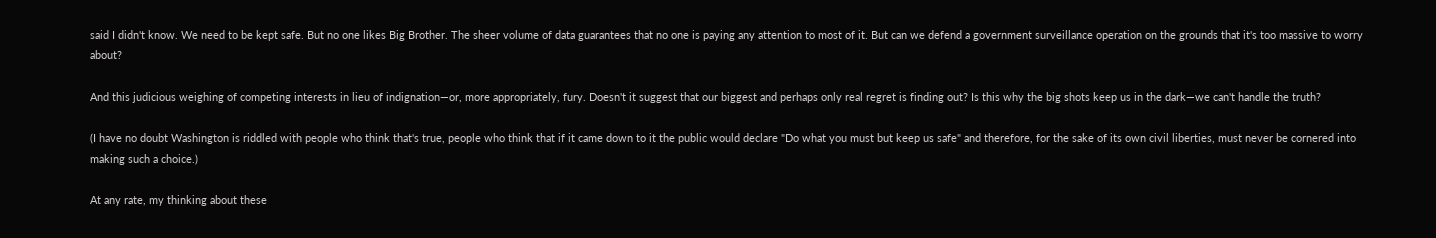said I didn't know. We need to be kept safe. But no one likes Big Brother. The sheer volume of data guarantees that no one is paying any attention to most of it. But can we defend a government surveillance operation on the grounds that it's too massive to worry about?

And this judicious weighing of competing interests in lieu of indignation—or, more appropriately, fury. Doesn't it suggest that our biggest and perhaps only real regret is finding out? Is this why the big shots keep us in the dark—we can't handle the truth?

(I have no doubt Washington is riddled with people who think that's true, people who think that if it came down to it the public would declare "Do what you must but keep us safe" and therefore, for the sake of its own civil liberties, must never be cornered into making such a choice.)

At any rate, my thinking about these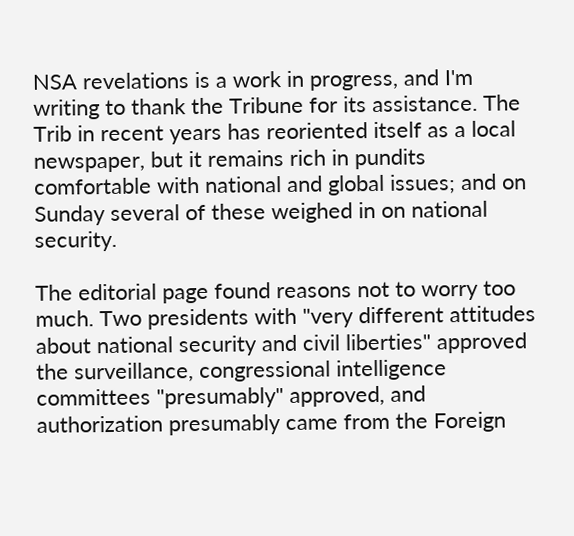NSA revelations is a work in progress, and I'm writing to thank the Tribune for its assistance. The Trib in recent years has reoriented itself as a local newspaper, but it remains rich in pundits comfortable with national and global issues; and on Sunday several of these weighed in on national security.

The editorial page found reasons not to worry too much. Two presidents with "very different attitudes about national security and civil liberties" approved the surveillance, congressional intelligence committees "presumably" approved, and authorization presumably came from the Foreign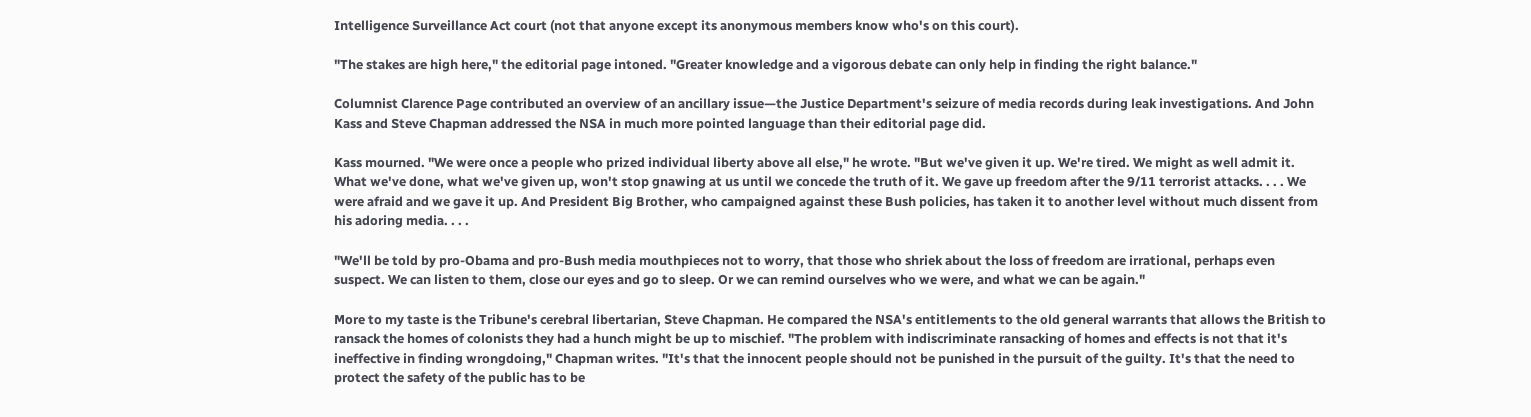Intelligence Surveillance Act court (not that anyone except its anonymous members know who's on this court).

"The stakes are high here," the editorial page intoned. "Greater knowledge and a vigorous debate can only help in finding the right balance."

Columnist Clarence Page contributed an overview of an ancillary issue—the Justice Department's seizure of media records during leak investigations. And John Kass and Steve Chapman addressed the NSA in much more pointed language than their editorial page did.

Kass mourned. "We were once a people who prized individual liberty above all else," he wrote. "But we've given it up. We're tired. We might as well admit it. What we've done, what we've given up, won't stop gnawing at us until we concede the truth of it. We gave up freedom after the 9/11 terrorist attacks. . . . We were afraid and we gave it up. And President Big Brother, who campaigned against these Bush policies, has taken it to another level without much dissent from his adoring media. . . .

"We'll be told by pro-Obama and pro-Bush media mouthpieces not to worry, that those who shriek about the loss of freedom are irrational, perhaps even suspect. We can listen to them, close our eyes and go to sleep. Or we can remind ourselves who we were, and what we can be again."

More to my taste is the Tribune's cerebral libertarian, Steve Chapman. He compared the NSA's entitlements to the old general warrants that allows the British to ransack the homes of colonists they had a hunch might be up to mischief. "The problem with indiscriminate ransacking of homes and effects is not that it's ineffective in finding wrongdoing," Chapman writes. "It's that the innocent people should not be punished in the pursuit of the guilty. It's that the need to protect the safety of the public has to be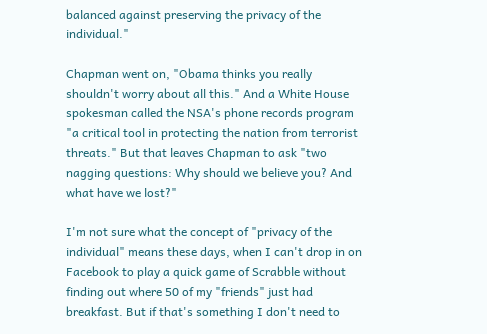balanced against preserving the privacy of the individual."

Chapman went on, "Obama thinks you really shouldn't worry about all this." And a White House spokesman called the NSA's phone records program "a critical tool in protecting the nation from terrorist threats." But that leaves Chapman to ask "two nagging questions: Why should we believe you? And what have we lost?"

I'm not sure what the concept of "privacy of the individual" means these days, when I can't drop in on Facebook to play a quick game of Scrabble without finding out where 50 of my "friends" just had breakfast. But if that's something I don't need to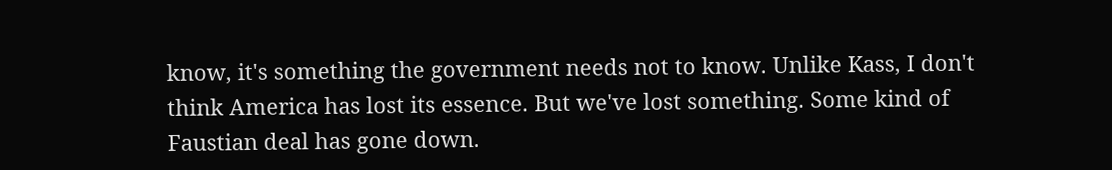know, it's something the government needs not to know. Unlike Kass, I don't think America has lost its essence. But we've lost something. Some kind of Faustian deal has gone down.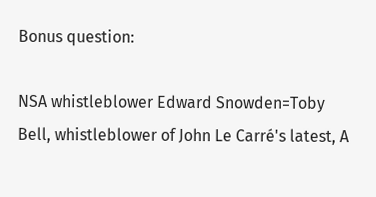Bonus question:

NSA whistleblower Edward Snowden=Toby Bell, whistleblower of John Le Carré's latest, A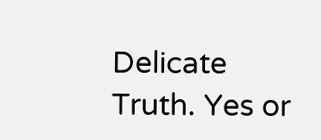Delicate Truth. Yes or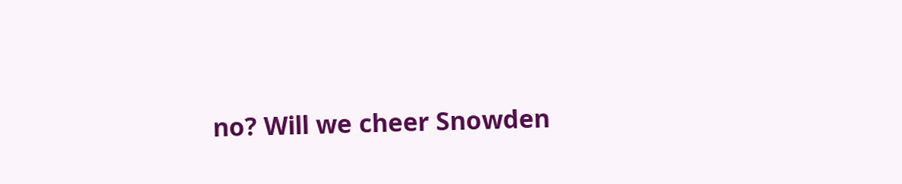no? Will we cheer Snowden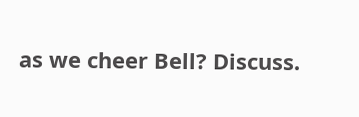as we cheer Bell? Discuss.